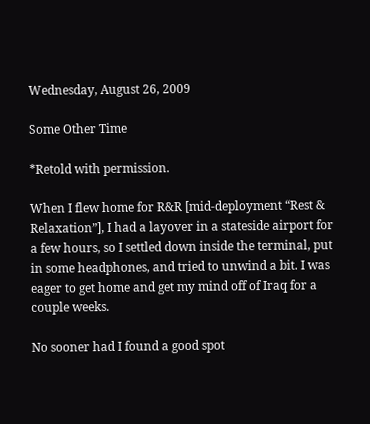Wednesday, August 26, 2009

Some Other Time

*Retold with permission.

When I flew home for R&R [mid-deployment “Rest & Relaxation”], I had a layover in a stateside airport for a few hours, so I settled down inside the terminal, put in some headphones, and tried to unwind a bit. I was eager to get home and get my mind off of Iraq for a couple weeks.

No sooner had I found a good spot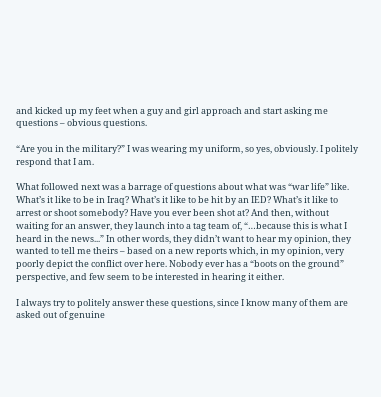and kicked up my feet when a guy and girl approach and start asking me questions – obvious questions.

“Are you in the military?” I was wearing my uniform, so yes, obviously. I politely respond that I am.

What followed next was a barrage of questions about what was “war life” like. What’s it like to be in Iraq? What’s it like to be hit by an IED? What’s it like to arrest or shoot somebody? Have you ever been shot at? And then, without waiting for an answer, they launch into a tag team of, “…because this is what I heard in the news...” In other words, they didn’t want to hear my opinion, they wanted to tell me theirs – based on a new reports which, in my opinion, very poorly depict the conflict over here. Nobody ever has a “boots on the ground” perspective, and few seem to be interested in hearing it either.

I always try to politely answer these questions, since I know many of them are asked out of genuine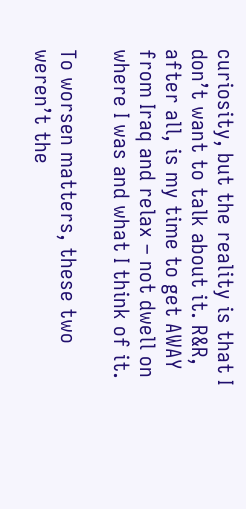curiosity, but the reality is that I don’t want to talk about it. R&R, after all, is my time to get AWAY from Iraq and relax – not dwell on where I was and what I think of it.

To worsen matters, these two weren’t the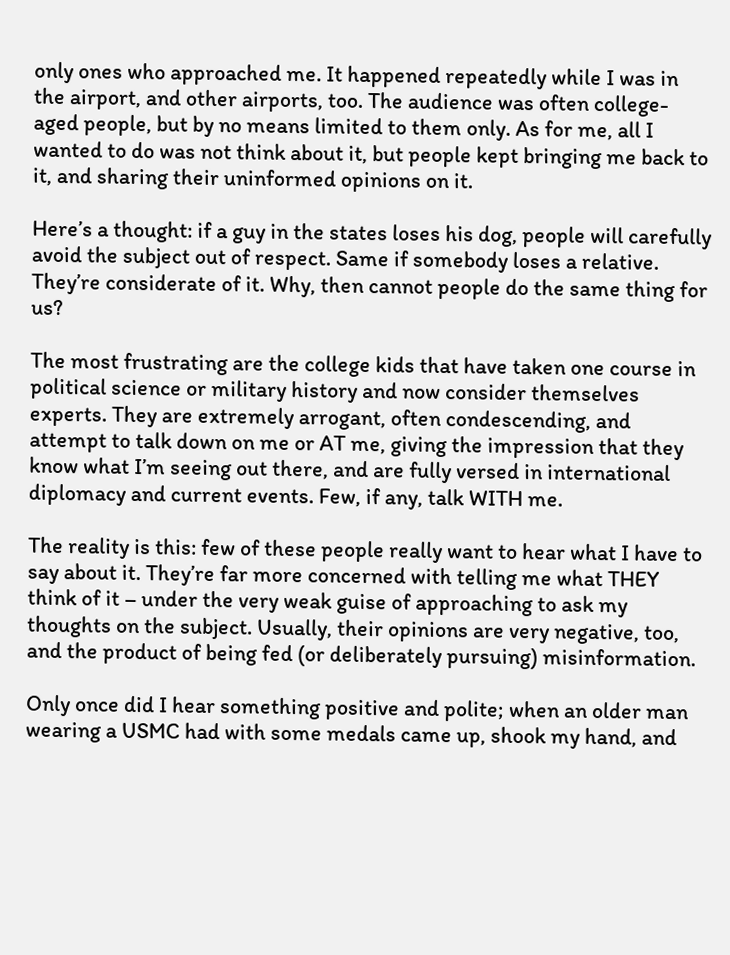only ones who approached me. It happened repeatedly while I was in the airport, and other airports, too. The audience was often college-aged people, but by no means limited to them only. As for me, all I wanted to do was not think about it, but people kept bringing me back to it, and sharing their uninformed opinions on it.

Here’s a thought: if a guy in the states loses his dog, people will carefully avoid the subject out of respect. Same if somebody loses a relative. They’re considerate of it. Why, then cannot people do the same thing for us?

The most frustrating are the college kids that have taken one course in political science or military history and now consider themselves experts. They are extremely arrogant, often condescending, and attempt to talk down on me or AT me, giving the impression that they know what I’m seeing out there, and are fully versed in international diplomacy and current events. Few, if any, talk WITH me.

The reality is this: few of these people really want to hear what I have to say about it. They’re far more concerned with telling me what THEY think of it – under the very weak guise of approaching to ask my thoughts on the subject. Usually, their opinions are very negative, too, and the product of being fed (or deliberately pursuing) misinformation.

Only once did I hear something positive and polite; when an older man wearing a USMC had with some medals came up, shook my hand, and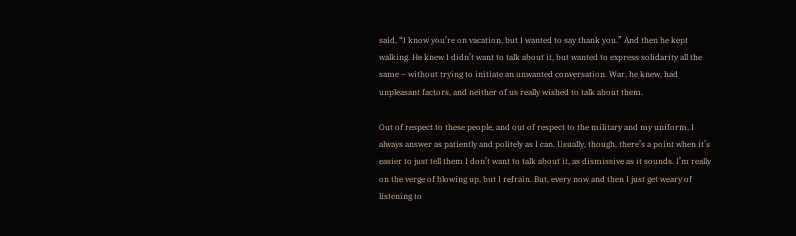said, “I know you’re on vacation, but I wanted to say thank you.” And then he kept walking. He knew I didn’t want to talk about it, but wanted to express solidarity all the same – without trying to initiate an unwanted conversation. War, he knew, had unpleasant factors, and neither of us really wished to talk about them.

Out of respect to these people, and out of respect to the military and my uniform, I always answer as patiently and politely as I can. Usually, though, there’s a point when it’s easier to just tell them I don’t want to talk about it, as dismissive as it sounds. I’m really on the verge of blowing up, but I refrain. But, every now and then I just get weary of listening to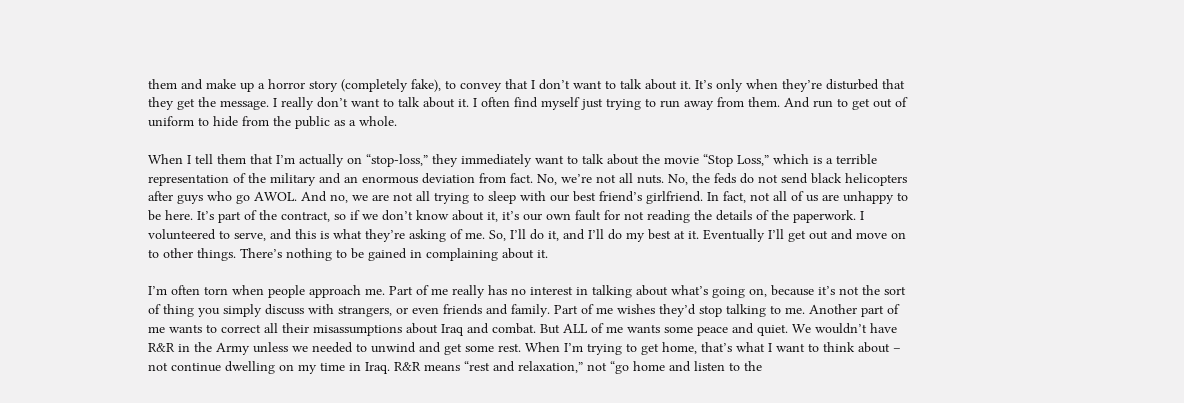them and make up a horror story (completely fake), to convey that I don’t want to talk about it. It’s only when they’re disturbed that they get the message. I really don’t want to talk about it. I often find myself just trying to run away from them. And run to get out of uniform to hide from the public as a whole.

When I tell them that I’m actually on “stop-loss,” they immediately want to talk about the movie “Stop Loss,” which is a terrible representation of the military and an enormous deviation from fact. No, we’re not all nuts. No, the feds do not send black helicopters after guys who go AWOL. And no, we are not all trying to sleep with our best friend’s girlfriend. In fact, not all of us are unhappy to be here. It’s part of the contract, so if we don’t know about it, it’s our own fault for not reading the details of the paperwork. I volunteered to serve, and this is what they’re asking of me. So, I’ll do it, and I’ll do my best at it. Eventually I’ll get out and move on to other things. There’s nothing to be gained in complaining about it.

I’m often torn when people approach me. Part of me really has no interest in talking about what’s going on, because it’s not the sort of thing you simply discuss with strangers, or even friends and family. Part of me wishes they’d stop talking to me. Another part of me wants to correct all their misassumptions about Iraq and combat. But ALL of me wants some peace and quiet. We wouldn’t have R&R in the Army unless we needed to unwind and get some rest. When I’m trying to get home, that’s what I want to think about – not continue dwelling on my time in Iraq. R&R means “rest and relaxation,” not “go home and listen to the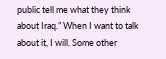public tell me what they think about Iraq.” When I want to talk about it, I will. Some other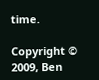time.

Copyright © 2009, Ben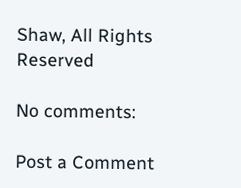Shaw, All Rights Reserved

No comments:

Post a Comment